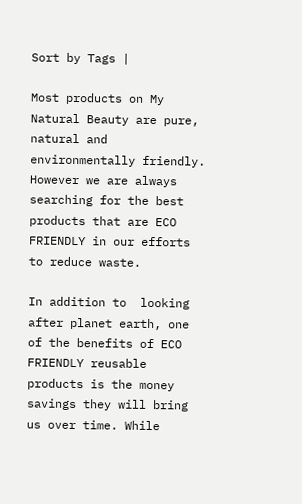Sort by Tags |

Most products on My Natural Beauty are pure, natural and environmentally friendly. However we are always searching for the best products that are ECO FRIENDLY in our efforts to reduce waste.

In addition to  looking after planet earth, one of the benefits of ECO FRIENDLY reusable products is the money savings they will bring us over time. While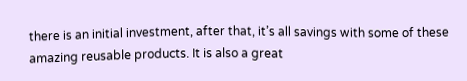there is an initial investment, after that, it’s all savings with some of these amazing reusable products. It is also a great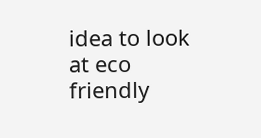idea to look at eco friendly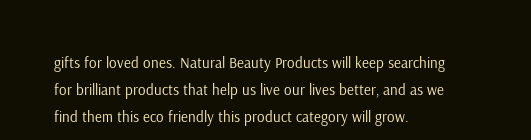gifts for loved ones. Natural Beauty Products will keep searching for brilliant products that help us live our lives better, and as we find them this eco friendly this product category will grow.